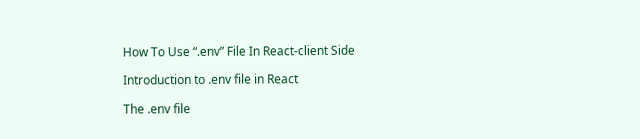How To Use “.env” File In React-client Side

Introduction to .env file in React

The .env file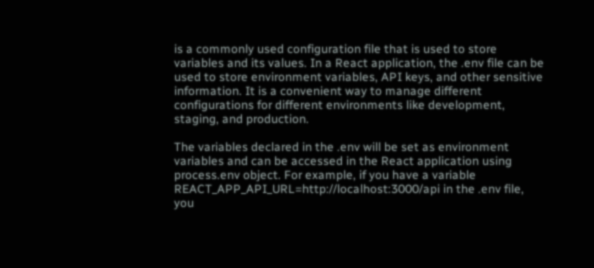is a commonly used configuration file that is used to store variables and its values. In a React application, the .env file can be used to store environment variables, API keys, and other sensitive information. It is a convenient way to manage different configurations for different environments like development, staging, and production.

The variables declared in the .env will be set as environment variables and can be accessed in the React application using process.env object. For example, if you have a variable REACT_APP_API_URL=http://localhost:3000/api in the .env file, you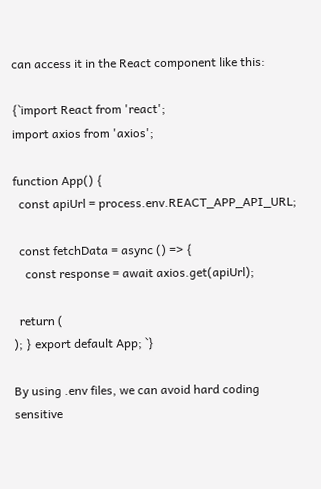can access it in the React component like this:

{`import React from 'react';
import axios from 'axios';

function App() {
  const apiUrl = process.env.REACT_APP_API_URL;

  const fetchData = async () => {
    const response = await axios.get(apiUrl);

  return (
); } export default App; `}

By using .env files, we can avoid hard coding sensitive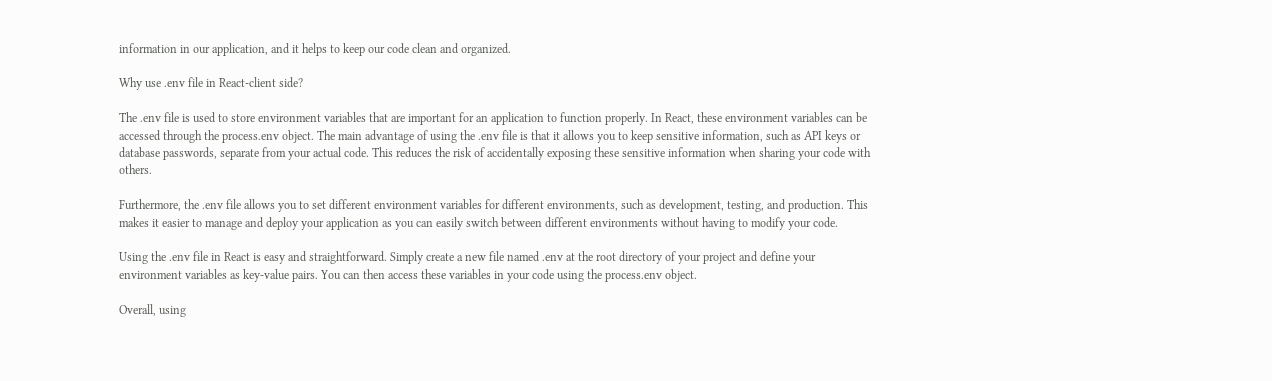information in our application, and it helps to keep our code clean and organized.

Why use .env file in React-client side?

The .env file is used to store environment variables that are important for an application to function properly. In React, these environment variables can be accessed through the process.env object. The main advantage of using the .env file is that it allows you to keep sensitive information, such as API keys or database passwords, separate from your actual code. This reduces the risk of accidentally exposing these sensitive information when sharing your code with others.

Furthermore, the .env file allows you to set different environment variables for different environments, such as development, testing, and production. This makes it easier to manage and deploy your application as you can easily switch between different environments without having to modify your code.

Using the .env file in React is easy and straightforward. Simply create a new file named .env at the root directory of your project and define your environment variables as key-value pairs. You can then access these variables in your code using the process.env object.

Overall, using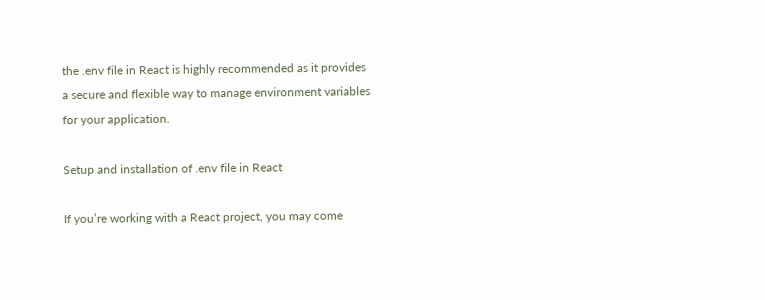the .env file in React is highly recommended as it provides a secure and flexible way to manage environment variables for your application.

Setup and installation of .env file in React

If you’re working with a React project, you may come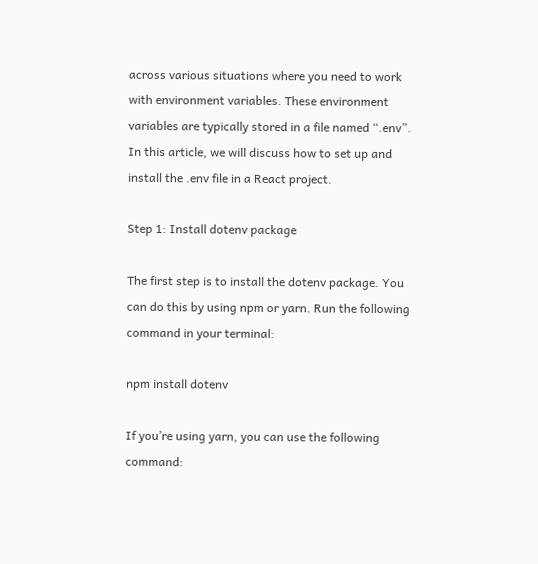across various situations where you need to work with environment variables. These environment variables are typically stored in a file named “.env”. In this article, we will discuss how to set up and install the .env file in a React project.

Step 1: Install dotenv package

The first step is to install the dotenv package. You can do this by using npm or yarn. Run the following command in your terminal:

npm install dotenv

If you’re using yarn, you can use the following command: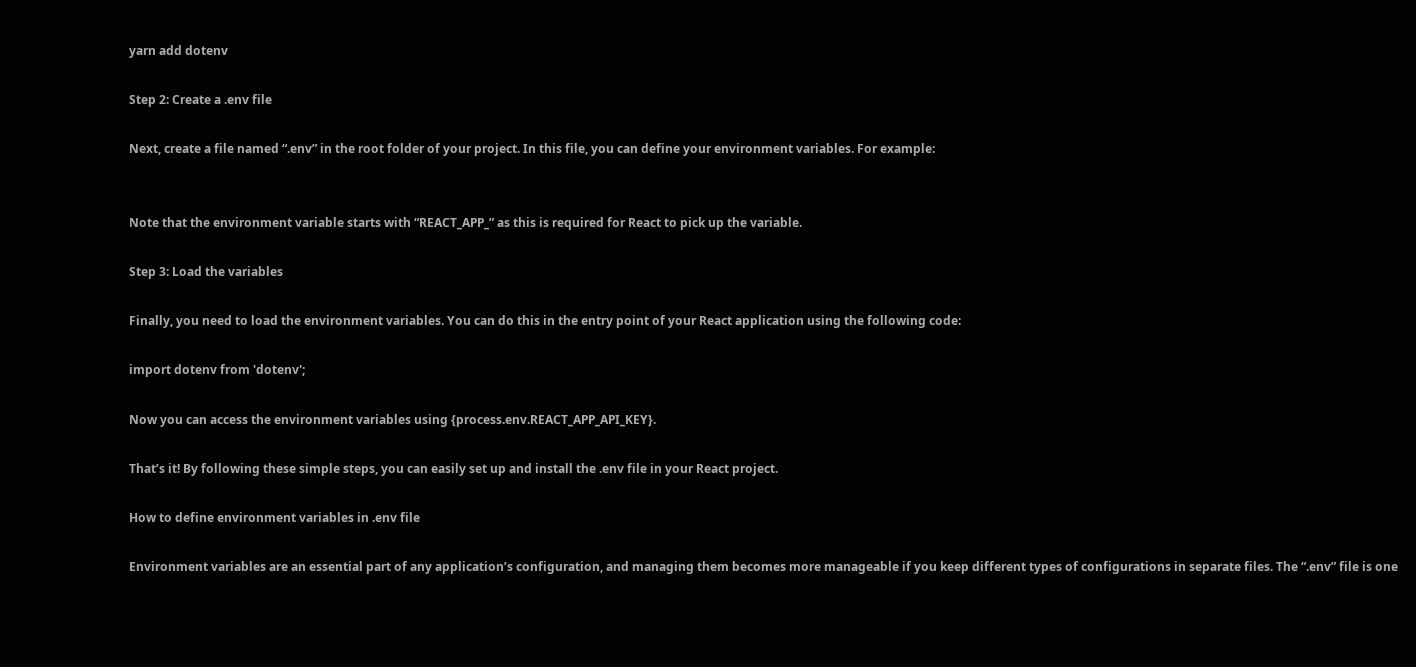yarn add dotenv

Step 2: Create a .env file

Next, create a file named “.env” in the root folder of your project. In this file, you can define your environment variables. For example:


Note that the environment variable starts with “REACT_APP_” as this is required for React to pick up the variable.

Step 3: Load the variables

Finally, you need to load the environment variables. You can do this in the entry point of your React application using the following code:

import dotenv from 'dotenv';

Now you can access the environment variables using {process.env.REACT_APP_API_KEY}.

That’s it! By following these simple steps, you can easily set up and install the .env file in your React project.

How to define environment variables in .env file

Environment variables are an essential part of any application’s configuration, and managing them becomes more manageable if you keep different types of configurations in separate files. The “.env” file is one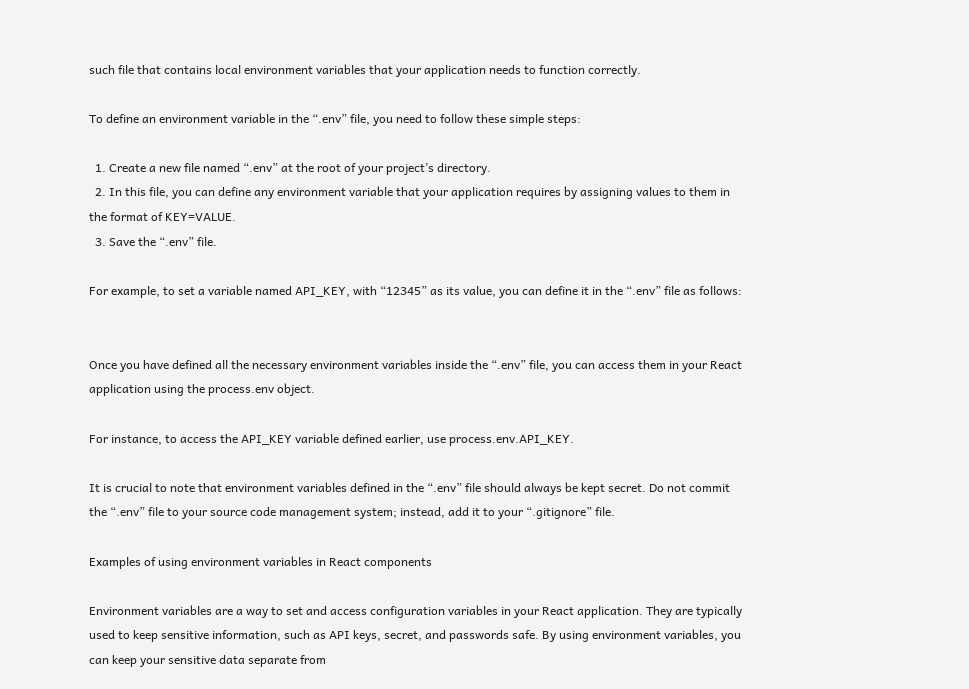such file that contains local environment variables that your application needs to function correctly.

To define an environment variable in the “.env” file, you need to follow these simple steps:

  1. Create a new file named “.env” at the root of your project’s directory.
  2. In this file, you can define any environment variable that your application requires by assigning values to them in the format of KEY=VALUE.
  3. Save the “.env” file.

For example, to set a variable named API_KEY, with “12345” as its value, you can define it in the “.env” file as follows:


Once you have defined all the necessary environment variables inside the “.env” file, you can access them in your React application using the process.env object.

For instance, to access the API_KEY variable defined earlier, use process.env.API_KEY.

It is crucial to note that environment variables defined in the “.env” file should always be kept secret. Do not commit the “.env” file to your source code management system; instead, add it to your “.gitignore” file.

Examples of using environment variables in React components

Environment variables are a way to set and access configuration variables in your React application. They are typically used to keep sensitive information, such as API keys, secret, and passwords safe. By using environment variables, you can keep your sensitive data separate from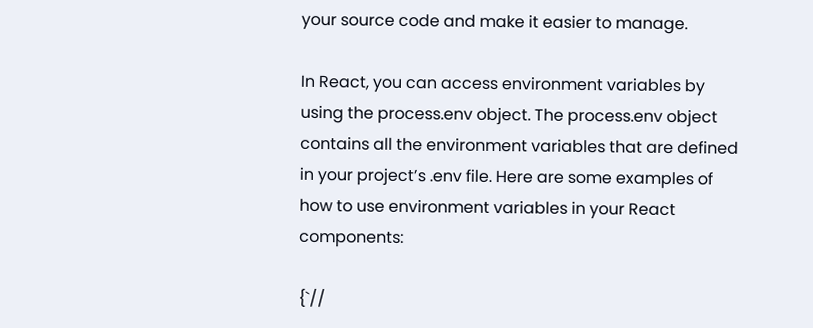your source code and make it easier to manage.

In React, you can access environment variables by using the process.env object. The process.env object contains all the environment variables that are defined in your project’s .env file. Here are some examples of how to use environment variables in your React components:

{`//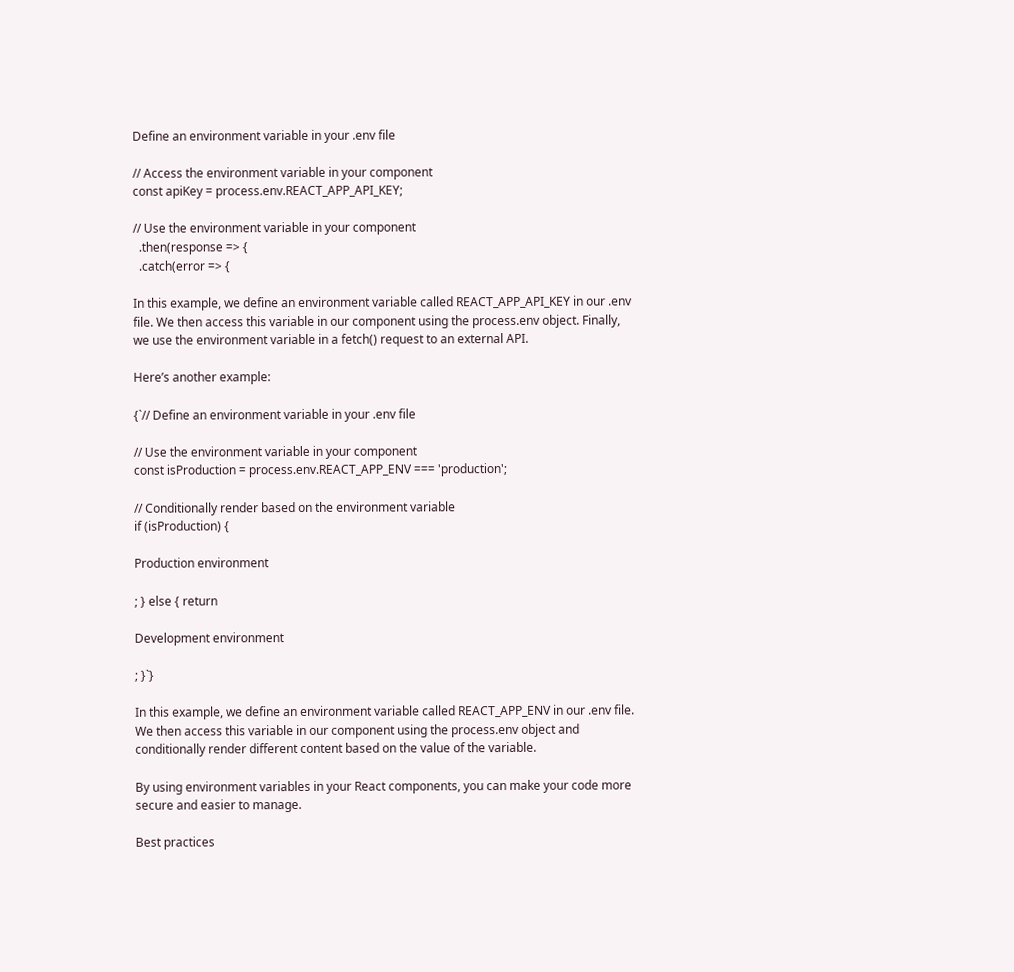Define an environment variable in your .env file

// Access the environment variable in your component
const apiKey = process.env.REACT_APP_API_KEY;

// Use the environment variable in your component
  .then(response => {
  .catch(error => {

In this example, we define an environment variable called REACT_APP_API_KEY in our .env file. We then access this variable in our component using the process.env object. Finally, we use the environment variable in a fetch() request to an external API.

Here’s another example:

{`// Define an environment variable in your .env file

// Use the environment variable in your component
const isProduction = process.env.REACT_APP_ENV === 'production';

// Conditionally render based on the environment variable
if (isProduction) {

Production environment

; } else { return

Development environment

; }`}

In this example, we define an environment variable called REACT_APP_ENV in our .env file. We then access this variable in our component using the process.env object and conditionally render different content based on the value of the variable.

By using environment variables in your React components, you can make your code more secure and easier to manage.

Best practices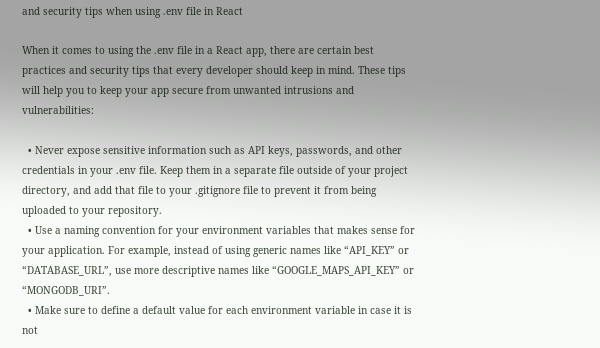and security tips when using .env file in React

When it comes to using the .env file in a React app, there are certain best practices and security tips that every developer should keep in mind. These tips will help you to keep your app secure from unwanted intrusions and vulnerabilities:

  • Never expose sensitive information such as API keys, passwords, and other credentials in your .env file. Keep them in a separate file outside of your project directory, and add that file to your .gitignore file to prevent it from being uploaded to your repository.
  • Use a naming convention for your environment variables that makes sense for your application. For example, instead of using generic names like “API_KEY” or “DATABASE_URL”, use more descriptive names like “GOOGLE_MAPS_API_KEY” or “MONGODB_URI”.
  • Make sure to define a default value for each environment variable in case it is not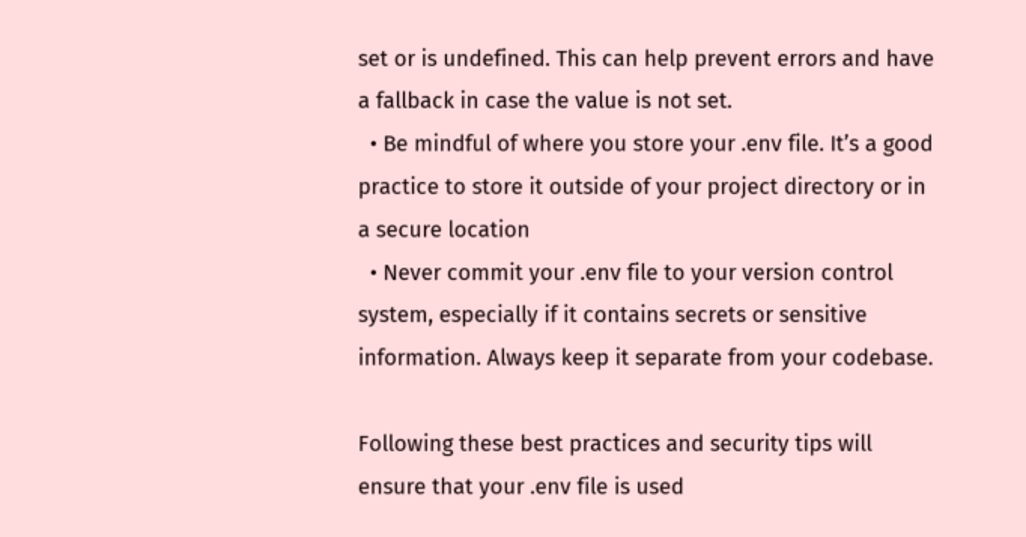set or is undefined. This can help prevent errors and have a fallback in case the value is not set.
  • Be mindful of where you store your .env file. It’s a good practice to store it outside of your project directory or in a secure location
  • Never commit your .env file to your version control system, especially if it contains secrets or sensitive information. Always keep it separate from your codebase.

Following these best practices and security tips will ensure that your .env file is used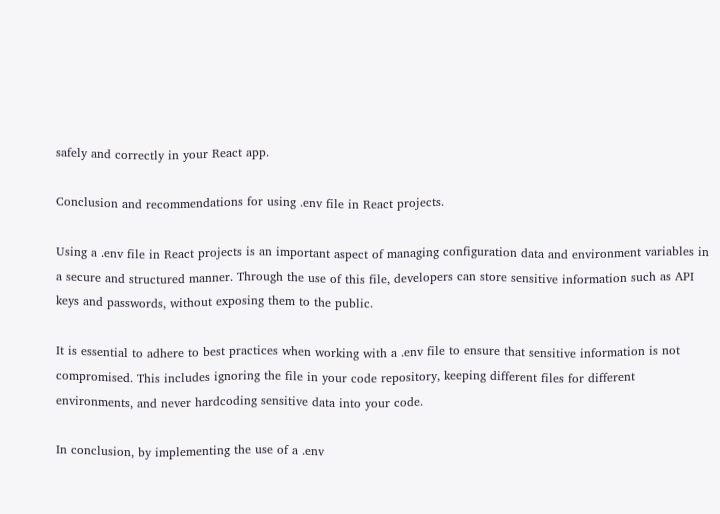safely and correctly in your React app.

Conclusion and recommendations for using .env file in React projects.

Using a .env file in React projects is an important aspect of managing configuration data and environment variables in a secure and structured manner. Through the use of this file, developers can store sensitive information such as API keys and passwords, without exposing them to the public.

It is essential to adhere to best practices when working with a .env file to ensure that sensitive information is not compromised. This includes ignoring the file in your code repository, keeping different files for different environments, and never hardcoding sensitive data into your code.

In conclusion, by implementing the use of a .env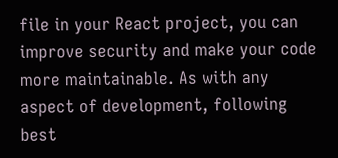file in your React project, you can improve security and make your code more maintainable. As with any aspect of development, following best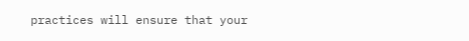practices will ensure that your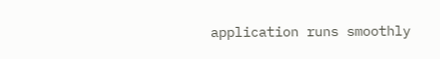application runs smoothly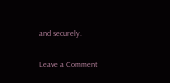and securely.

Leave a Comment